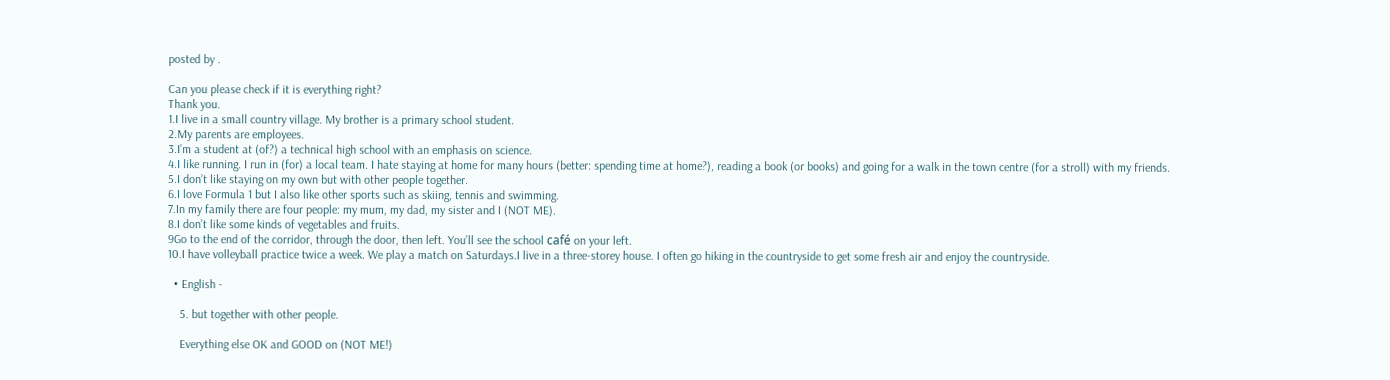posted by .

Can you please check if it is everything right?
Thank you.
1.I live in a small country village. My brother is a primary school student.
2.My parents are employees.
3.I’m a student at (of?) a technical high school with an emphasis on science.
4.I like running. I run in (for) a local team. I hate staying at home for many hours (better: spending time at home?), reading a book (or books) and going for a walk in the town centre (for a stroll) with my friends.
5.I don’t like staying on my own but with other people together.
6.I love Formula 1 but I also like other sports such as skiing, tennis and swimming.
7.In my family there are four people: my mum, my dad, my sister and I (NOT ME).
8.I don’t like some kinds of vegetables and fruits.
9Go to the end of the corridor, through the door, then left. You’ll see the school café on your left.
10.I have volleyball practice twice a week. We play a match on Saturdays.I live in a three-storey house. I often go hiking in the countryside to get some fresh air and enjoy the countryside.

  • English -

    5. but together with other people.

    Everything else OK and GOOD on (NOT ME!)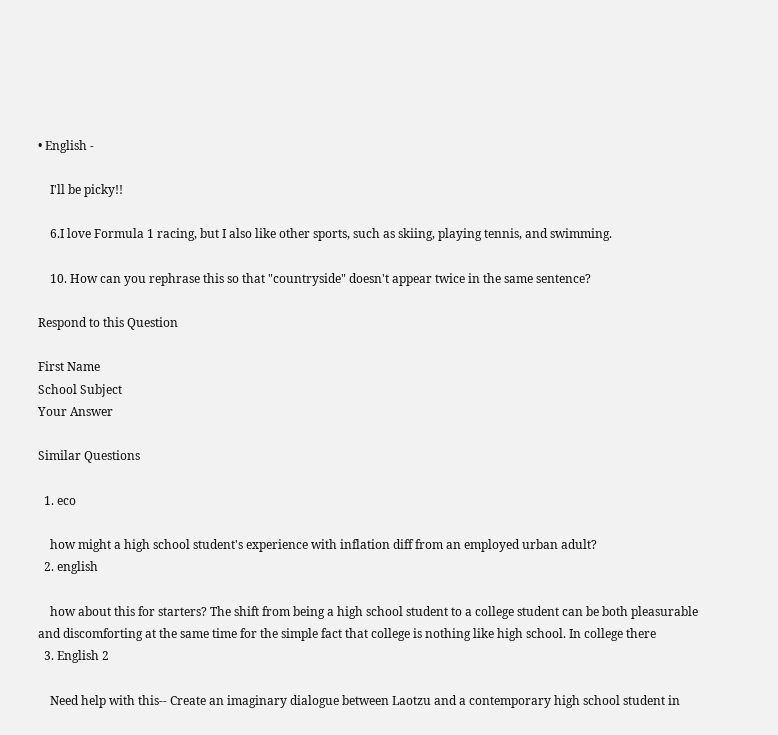• English -

    I'll be picky!!

    6.I love Formula 1 racing, but I also like other sports, such as skiing, playing tennis, and swimming.

    10. How can you rephrase this so that "countryside" doesn't appear twice in the same sentence?

Respond to this Question

First Name
School Subject
Your Answer

Similar Questions

  1. eco

    how might a high school student's experience with inflation diff from an employed urban adult?
  2. english

    how about this for starters? The shift from being a high school student to a college student can be both pleasurable and discomforting at the same time for the simple fact that college is nothing like high school. In college there
  3. English 2

    Need help with this-- Create an imaginary dialogue between Laotzu and a contemporary high school student in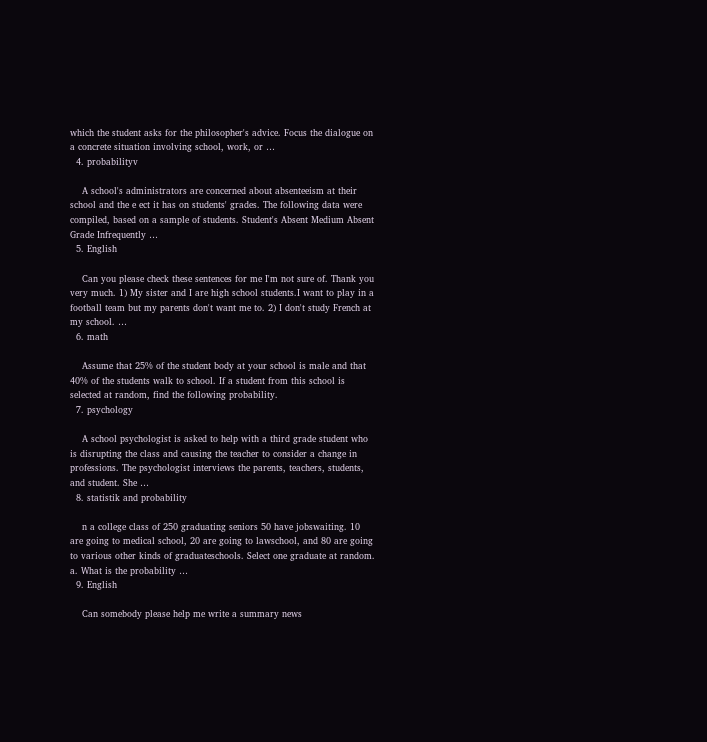which the student asks for the philosopher's advice. Focus the dialogue on a concrete situation involving school, work, or …
  4. probabilityv

    A school's administrators are concerned about absenteeism at their school and the e ect it has on students' grades. The following data were compiled, based on a sample of students. Student's Absent Medium Absent Grade Infrequently …
  5. English

    Can you please check these sentences for me I'm not sure of. Thank you very much. 1) My sister and I are high school students.I want to play in a football team but my parents don't want me to. 2) I don't study French at my school. …
  6. math

    Assume that 25% of the student body at your school is male and that 40% of the students walk to school. If a student from this school is selected at random, find the following probability.
  7. psychology

    A school psychologist is asked to help with a third grade student who is disrupting the class and causing the teacher to consider a change in professions. The psychologist interviews the parents, teachers, students, and student. She …
  8. statistik and probability

    n a college class of 250 graduating seniors 50 have jobswaiting. 10 are going to medical school, 20 are going to lawschool, and 80 are going to various other kinds of graduateschools. Select one graduate at random. a. What is the probability …
  9. English

    Can somebody please help me write a summary news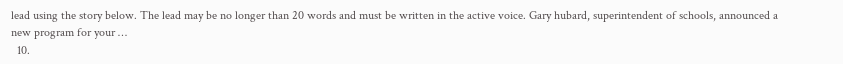lead using the story below. The lead may be no longer than 20 words and must be written in the active voice. Gary hubard, superintendent of schools, announced a new program for your …
  10.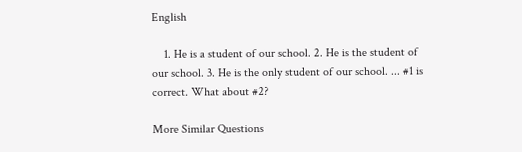English

    1. He is a student of our school. 2. He is the student of our school. 3. He is the only student of our school. ... #1 is correct. What about #2?

More Similar Questions